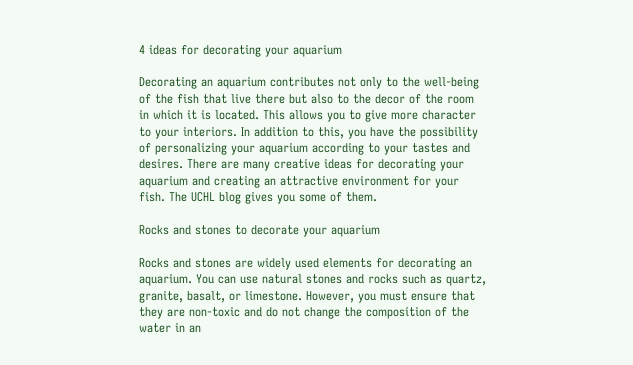4 ideas for decorating your aquarium

Decorating an aquarium contributes not only to the well-being of the fish that live there but also to the decor of the room in which it is located. This allows you to give more character to your interiors. In addition to this, you have the possibility of personalizing your aquarium according to your tastes and desires. There are many creative ideas for decorating your aquarium and creating an attractive environment for your fish. The UCHL blog gives you some of them.

Rocks and stones to decorate your aquarium

Rocks and stones are widely used elements for decorating an aquarium. You can use natural stones and rocks such as quartz, granite, basalt, or limestone. However, you must ensure that they are non-toxic and do not change the composition of the water in an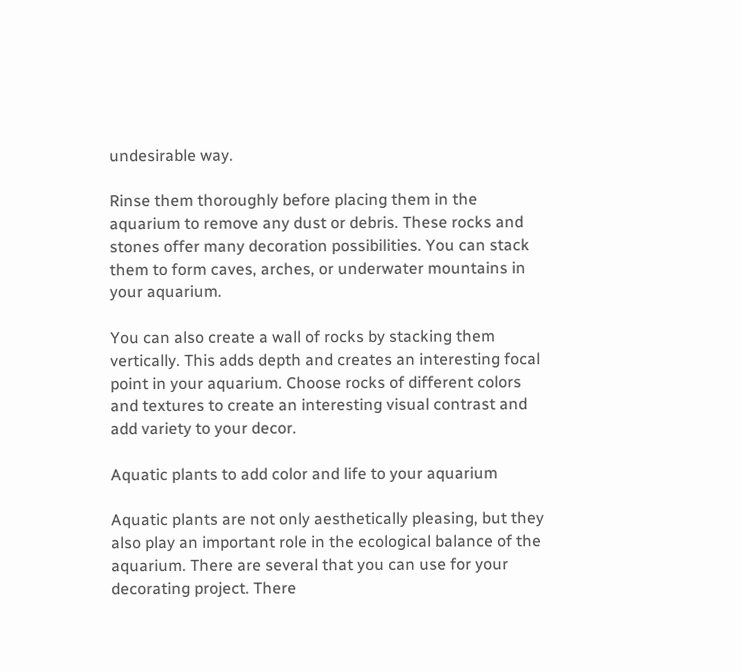undesirable way.

Rinse them thoroughly before placing them in the aquarium to remove any dust or debris. These rocks and stones offer many decoration possibilities. You can stack them to form caves, arches, or underwater mountains in your aquarium.

You can also create a wall of rocks by stacking them vertically. This adds depth and creates an interesting focal point in your aquarium. Choose rocks of different colors and textures to create an interesting visual contrast and add variety to your decor.

Aquatic plants to add color and life to your aquarium

Aquatic plants are not only aesthetically pleasing, but they also play an important role in the ecological balance of the aquarium. There are several that you can use for your decorating project. There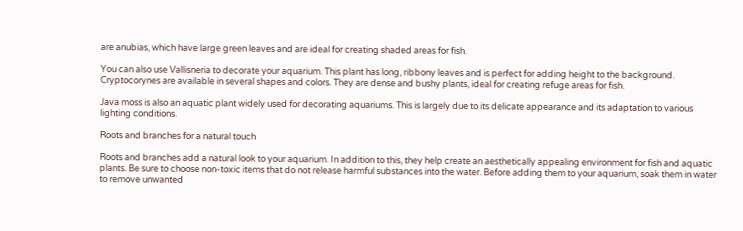are anubias, which have large green leaves and are ideal for creating shaded areas for fish.

You can also use Vallisneria to decorate your aquarium. This plant has long, ribbony leaves and is perfect for adding height to the background. Cryptocorynes are available in several shapes and colors. They are dense and bushy plants, ideal for creating refuge areas for fish.

Java moss is also an aquatic plant widely used for decorating aquariums. This is largely due to its delicate appearance and its adaptation to various lighting conditions.

Roots and branches for a natural touch

Roots and branches add a natural look to your aquarium. In addition to this, they help create an aesthetically appealing environment for fish and aquatic plants. Be sure to choose non-toxic items that do not release harmful substances into the water. Before adding them to your aquarium, soak them in water to remove unwanted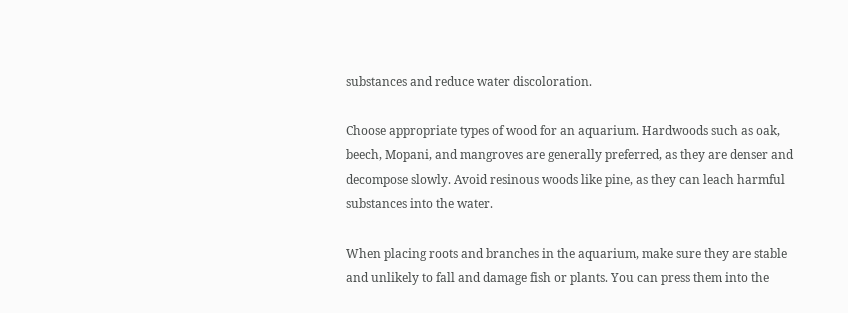substances and reduce water discoloration.

Choose appropriate types of wood for an aquarium. Hardwoods such as oak, beech, Mopani, and mangroves are generally preferred, as they are denser and decompose slowly. Avoid resinous woods like pine, as they can leach harmful substances into the water.

When placing roots and branches in the aquarium, make sure they are stable and unlikely to fall and damage fish or plants. You can press them into the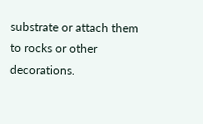substrate or attach them to rocks or other decorations.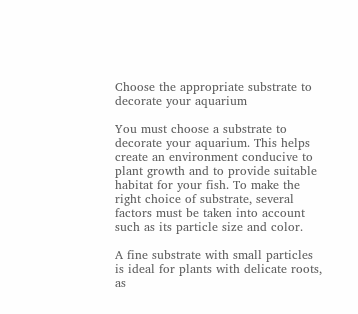Choose the appropriate substrate to decorate your aquarium

You must choose a substrate to decorate your aquarium. This helps create an environment conducive to plant growth and to provide suitable habitat for your fish. To make the right choice of substrate, several factors must be taken into account such as its particle size and color.

A fine substrate with small particles is ideal for plants with delicate roots, as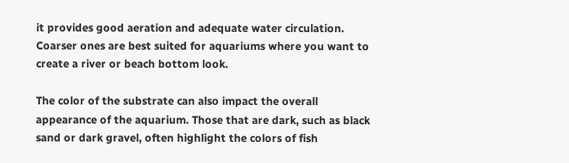it provides good aeration and adequate water circulation. Coarser ones are best suited for aquariums where you want to create a river or beach bottom look.

The color of the substrate can also impact the overall appearance of the aquarium. Those that are dark, such as black sand or dark gravel, often highlight the colors of fish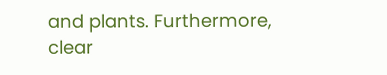and plants. Furthermore, clear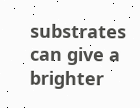substrates can give a brighter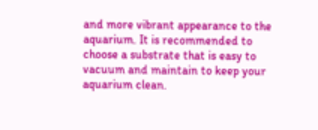and more vibrant appearance to the aquarium. It is recommended to choose a substrate that is easy to vacuum and maintain to keep your aquarium clean.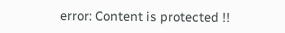error: Content is protected !!